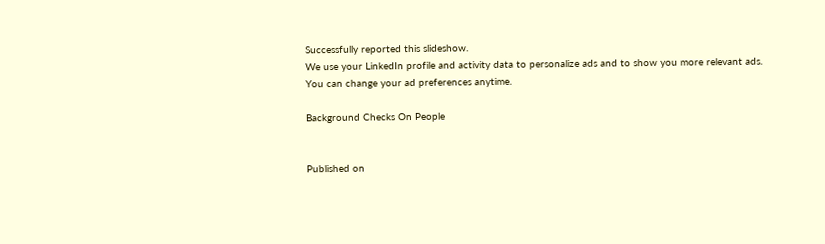Successfully reported this slideshow.
We use your LinkedIn profile and activity data to personalize ads and to show you more relevant ads. You can change your ad preferences anytime.

Background Checks On People


Published on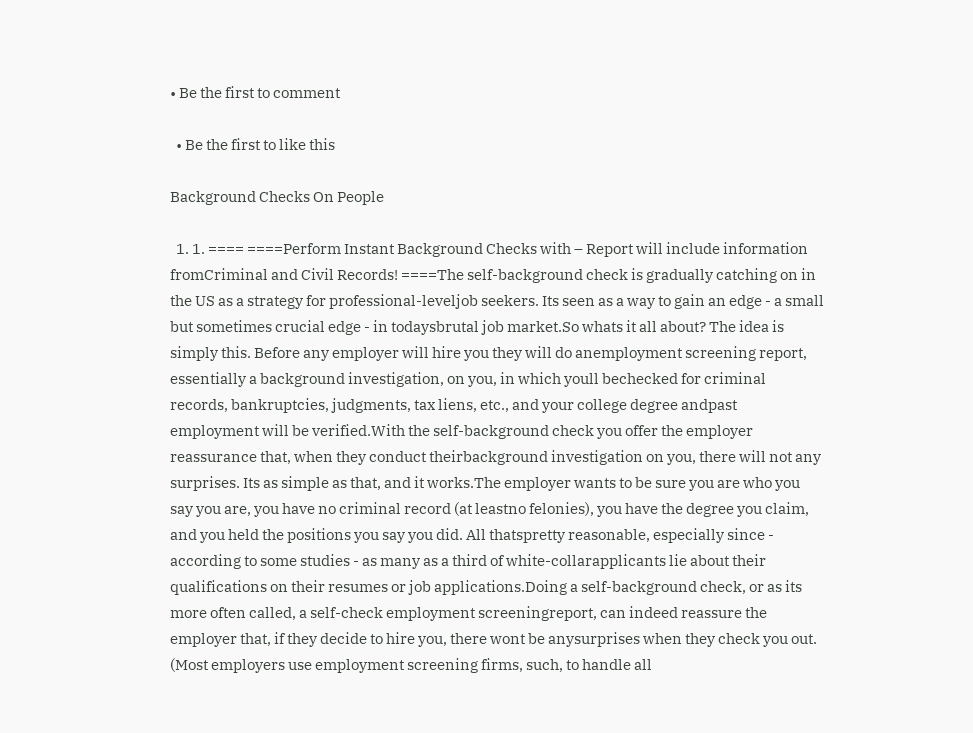• Be the first to comment

  • Be the first to like this

Background Checks On People

  1. 1. ==== ====Perform Instant Background Checks with – Report will include information fromCriminal and Civil Records! ====The self-background check is gradually catching on in the US as a strategy for professional-leveljob seekers. Its seen as a way to gain an edge - a small but sometimes crucial edge - in todaysbrutal job market.So whats it all about? The idea is simply this. Before any employer will hire you they will do anemployment screening report, essentially a background investigation, on you, in which youll bechecked for criminal records, bankruptcies, judgments, tax liens, etc., and your college degree andpast employment will be verified.With the self-background check you offer the employer reassurance that, when they conduct theirbackground investigation on you, there will not any surprises. Its as simple as that, and it works.The employer wants to be sure you are who you say you are, you have no criminal record (at leastno felonies), you have the degree you claim, and you held the positions you say you did. All thatspretty reasonable, especially since - according to some studies - as many as a third of white-collarapplicants lie about their qualifications on their resumes or job applications.Doing a self-background check, or as its more often called, a self-check employment screeningreport, can indeed reassure the employer that, if they decide to hire you, there wont be anysurprises when they check you out. (Most employers use employment screening firms, such, to handle all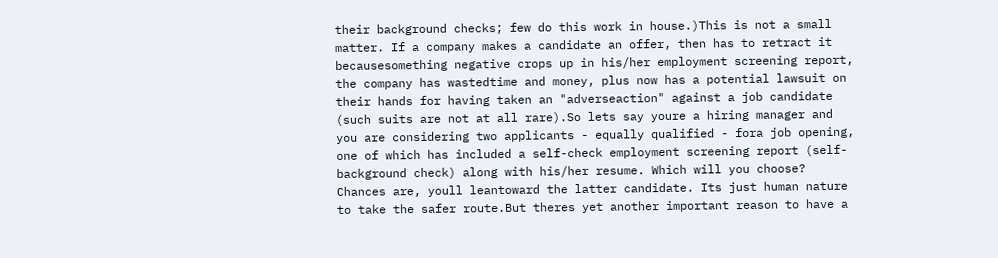their background checks; few do this work in house.)This is not a small matter. If a company makes a candidate an offer, then has to retract it becausesomething negative crops up in his/her employment screening report, the company has wastedtime and money, plus now has a potential lawsuit on their hands for having taken an "adverseaction" against a job candidate (such suits are not at all rare).So lets say youre a hiring manager and you are considering two applicants - equally qualified - fora job opening, one of which has included a self-check employment screening report (self-background check) along with his/her resume. Which will you choose? Chances are, youll leantoward the latter candidate. Its just human nature to take the safer route.But theres yet another important reason to have a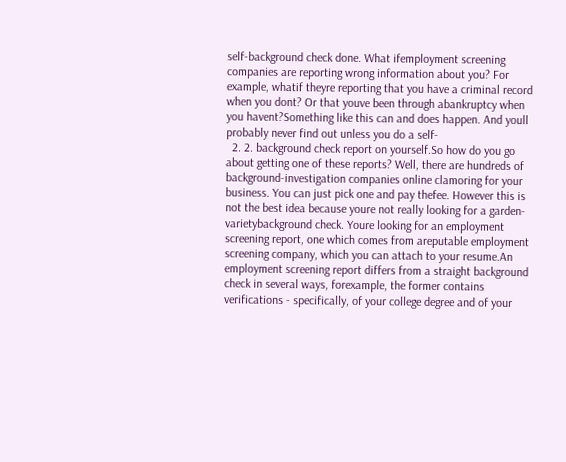self-background check done. What ifemployment screening companies are reporting wrong information about you? For example, whatif theyre reporting that you have a criminal record when you dont? Or that youve been through abankruptcy when you havent?Something like this can and does happen. And youll probably never find out unless you do a self-
  2. 2. background check report on yourself.So how do you go about getting one of these reports? Well, there are hundreds of background-investigation companies online clamoring for your business. You can just pick one and pay thefee. However this is not the best idea because youre not really looking for a garden-varietybackground check. Youre looking for an employment screening report, one which comes from areputable employment screening company, which you can attach to your resume.An employment screening report differs from a straight background check in several ways, forexample, the former contains verifications - specifically, of your college degree and of your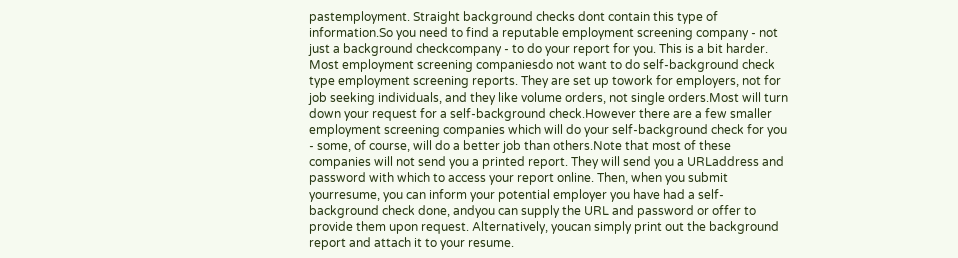pastemployment. Straight background checks dont contain this type of information.So you need to find a reputable employment screening company - not just a background checkcompany - to do your report for you. This is a bit harder. Most employment screening companiesdo not want to do self-background check type employment screening reports. They are set up towork for employers, not for job seeking individuals, and they like volume orders, not single orders.Most will turn down your request for a self-background check.However there are a few smaller employment screening companies which will do your self-background check for you - some, of course, will do a better job than others.Note that most of these companies will not send you a printed report. They will send you a URLaddress and password with which to access your report online. Then, when you submit yourresume, you can inform your potential employer you have had a self-background check done, andyou can supply the URL and password or offer to provide them upon request. Alternatively, youcan simply print out the background report and attach it to your resume.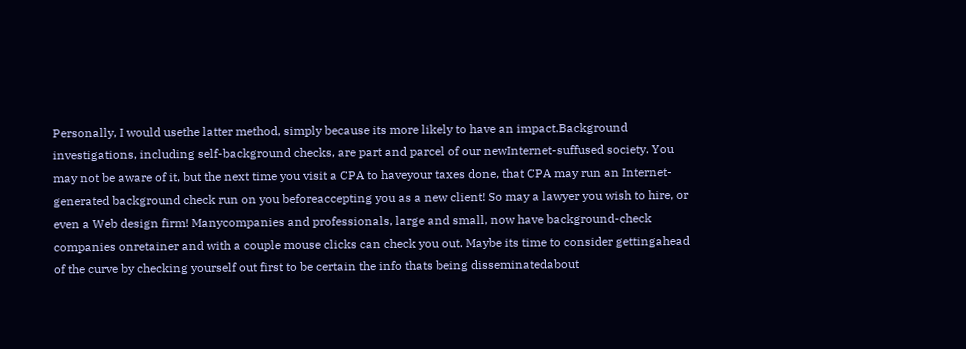Personally, I would usethe latter method, simply because its more likely to have an impact.Background investigations, including self-background checks, are part and parcel of our newInternet-suffused society. You may not be aware of it, but the next time you visit a CPA to haveyour taxes done, that CPA may run an Internet-generated background check run on you beforeaccepting you as a new client! So may a lawyer you wish to hire, or even a Web design firm! Manycompanies and professionals, large and small, now have background-check companies onretainer and with a couple mouse clicks can check you out. Maybe its time to consider gettingahead of the curve by checking yourself out first to be certain the info thats being disseminatedabout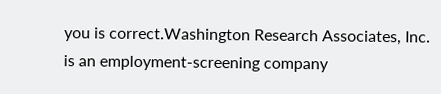you is correct.Washington Research Associates, Inc. is an employment-screening company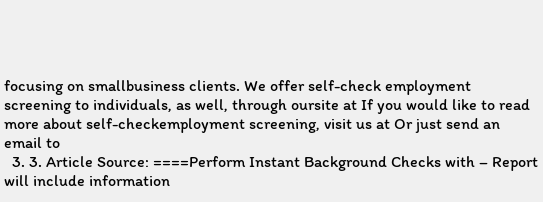focusing on smallbusiness clients. We offer self-check employment screening to individuals, as well, through oursite at If you would like to read more about self-checkemployment screening, visit us at Or just send an email to
  3. 3. Article Source: ====Perform Instant Background Checks with – Report will include information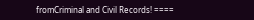fromCriminal and Civil Records! ====